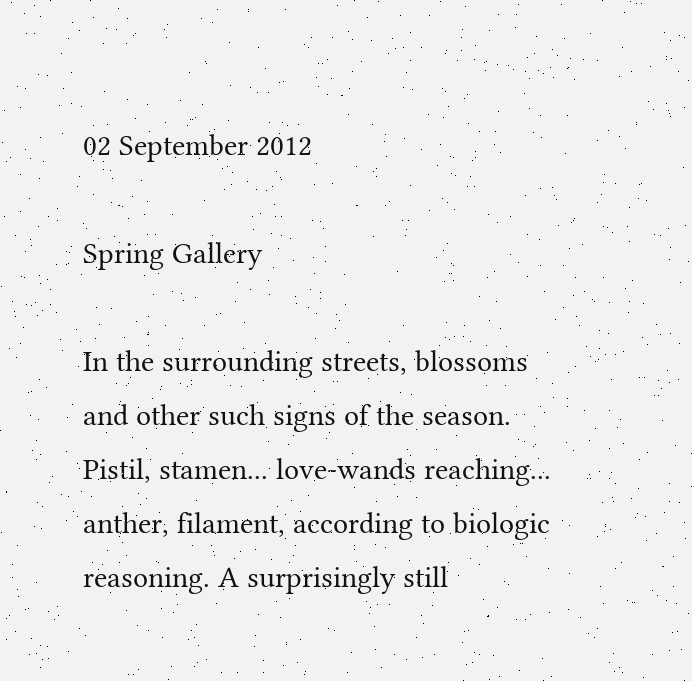02 September 2012

Spring Gallery

In the surrounding streets, blossoms and other such signs of the season. Pistil, stamen... love-wands reaching... anther, filament, according to biologic reasoning. A surprisingly still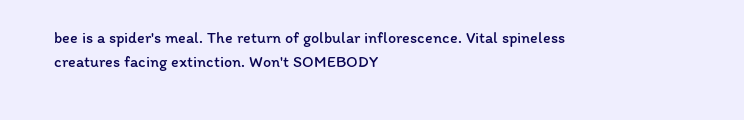bee is a spider's meal. The return of golbular inflorescence. Vital spineless creatures facing extinction. Won't SOMEBODY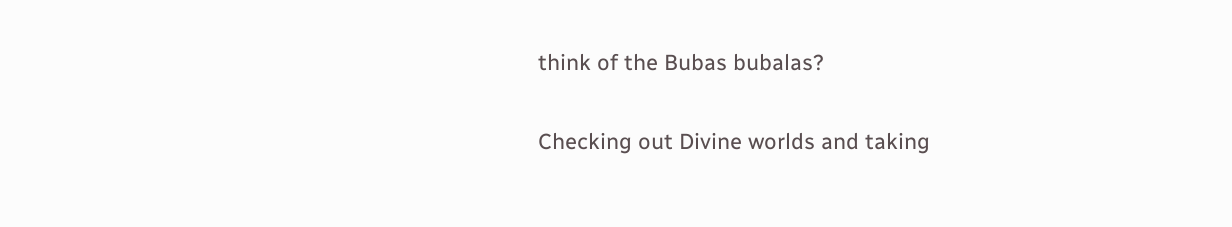think of the Bubas bubalas?

Checking out Divine worlds and taking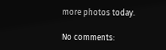more photos today.

No comments: